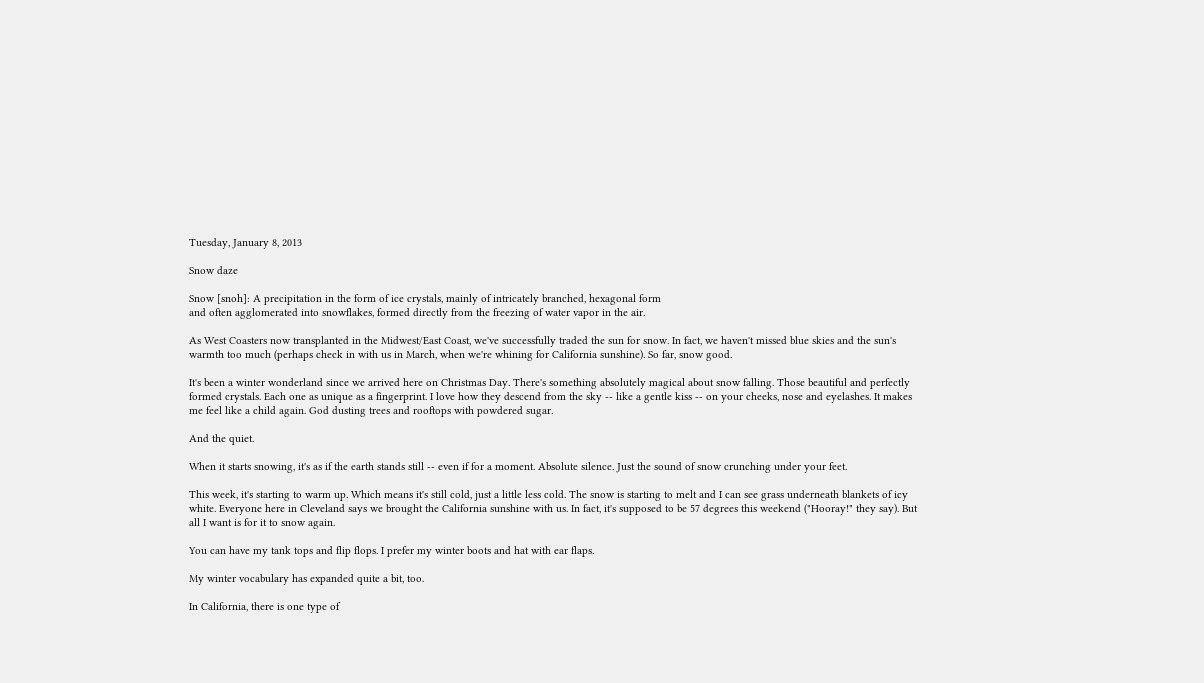Tuesday, January 8, 2013

Snow daze

Snow [snoh]: A precipitation in the form of ice crystals, mainly of intricately branched, hexagonal form
and often agglomerated into snowflakes, formed directly from the freezing of water vapor in the air.

As West Coasters now transplanted in the Midwest/East Coast, we've successfully traded the sun for snow. In fact, we haven't missed blue skies and the sun's warmth too much (perhaps check in with us in March, when we're whining for California sunshine). So far, snow good.

It's been a winter wonderland since we arrived here on Christmas Day. There's something absolutely magical about snow falling. Those beautiful and perfectly formed crystals. Each one as unique as a fingerprint. I love how they descend from the sky -- like a gentle kiss -- on your cheeks, nose and eyelashes. It makes me feel like a child again. God dusting trees and rooftops with powdered sugar.

And the quiet.

When it starts snowing, it's as if the earth stands still -- even if for a moment. Absolute silence. Just the sound of snow crunching under your feet.

This week, it's starting to warm up. Which means it's still cold, just a little less cold. The snow is starting to melt and I can see grass underneath blankets of icy white. Everyone here in Cleveland says we brought the California sunshine with us. In fact, it's supposed to be 57 degrees this weekend ("Hooray!" they say). But all I want is for it to snow again.

You can have my tank tops and flip flops. I prefer my winter boots and hat with ear flaps.

My winter vocabulary has expanded quite a bit, too.

In California, there is one type of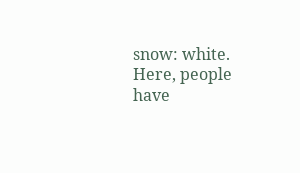snow: white. Here, people have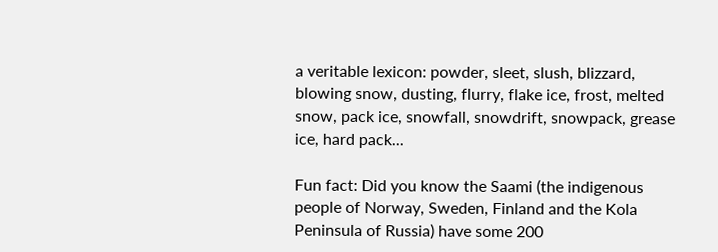a veritable lexicon: powder, sleet, slush, blizzard, blowing snow, dusting, flurry, flake ice, frost, melted snow, pack ice, snowfall, snowdrift, snowpack, grease ice, hard pack...

Fun fact: Did you know the Saami (the indigenous people of Norway, Sweden, Finland and the Kola Peninsula of Russia) have some 200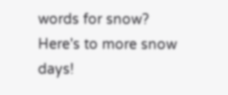words for snow?
Here's to more snow days!